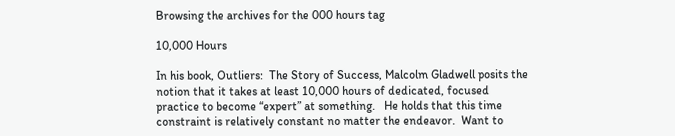Browsing the archives for the 000 hours tag

10,000 Hours

In his book, Outliers:  The Story of Success, Malcolm Gladwell posits the notion that it takes at least 10,000 hours of dedicated, focused practice to become “expert” at something.   He holds that this time constraint is relatively constant no matter the endeavor.  Want to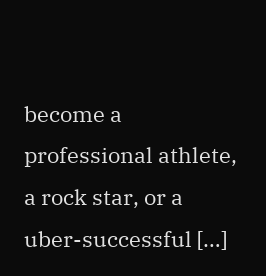become a professional athlete, a rock star, or a uber-successful […]